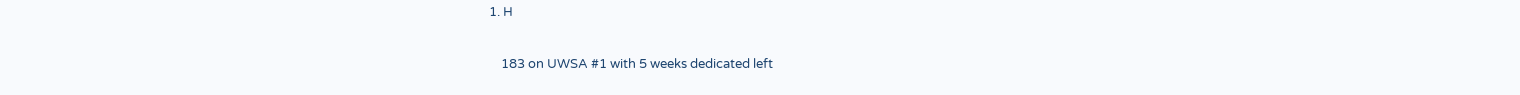1. H

    183 on UWSA #1 with 5 weeks dedicated left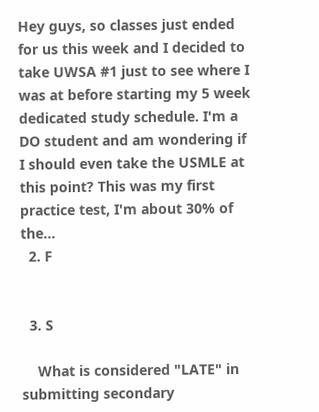Hey guys, so classes just ended for us this week and I decided to take UWSA #1 just to see where I was at before starting my 5 week dedicated study schedule. I'm a DO student and am wondering if I should even take the USMLE at this point? This was my first practice test, I'm about 30% of the...
  2. F


  3. S

    What is considered "LATE" in submitting secondary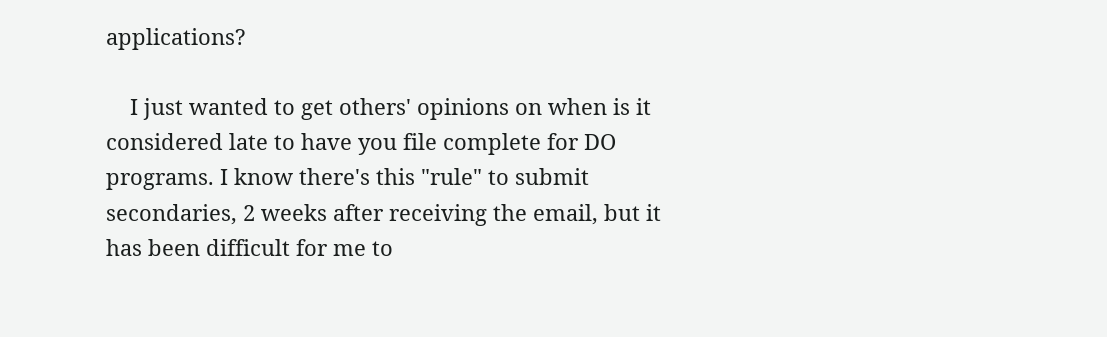applications?

    I just wanted to get others' opinions on when is it considered late to have you file complete for DO programs. I know there's this "rule" to submit secondaries, 2 weeks after receiving the email, but it has been difficult for me to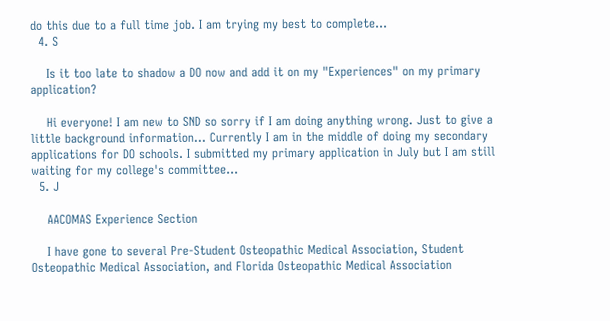do this due to a full time job. I am trying my best to complete...
  4. S

    Is it too late to shadow a DO now and add it on my "Experiences" on my primary application?

    Hi everyone! I am new to SND so sorry if I am doing anything wrong. Just to give a little background information... Currently I am in the middle of doing my secondary applications for DO schools. I submitted my primary application in July but I am still waiting for my college's committee...
  5. J

    AACOMAS Experience Section

    I have gone to several Pre-Student Osteopathic Medical Association, Student Osteopathic Medical Association, and Florida Osteopathic Medical Association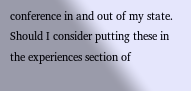conference in and out of my state. Should I consider putting these in the experiences section of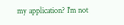my application? I'm not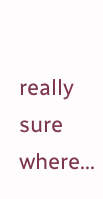really sure where...